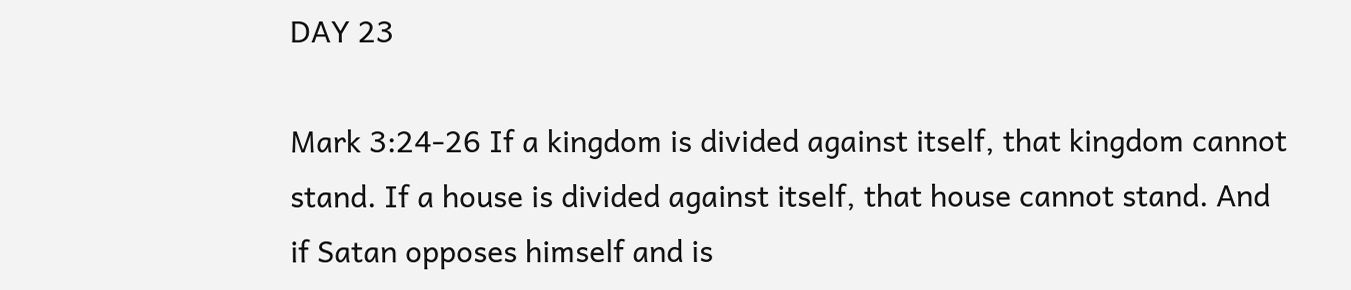DAY 23

Mark 3:24-26 If a kingdom is divided against itself, that kingdom cannot stand. If a house is divided against itself, that house cannot stand. And if Satan opposes himself and is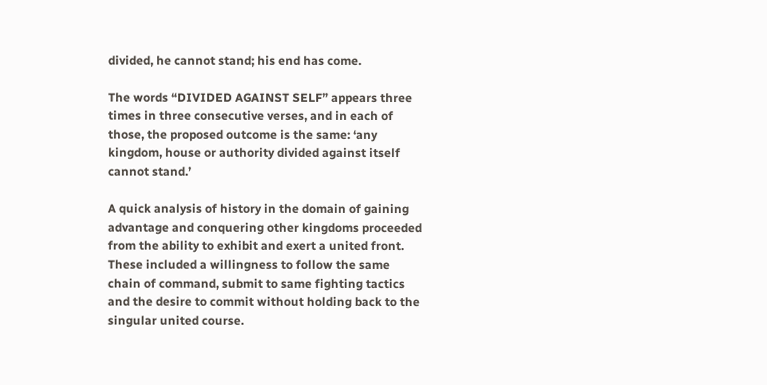divided, he cannot stand; his end has come.

The words “DIVIDED AGAINST SELF” appears three times in three consecutive verses, and in each of those, the proposed outcome is the same: ‘any kingdom, house or authority divided against itself cannot stand.’

A quick analysis of history in the domain of gaining advantage and conquering other kingdoms proceeded from the ability to exhibit and exert a united front. These included a willingness to follow the same chain of command, submit to same fighting tactics and the desire to commit without holding back to the singular united course.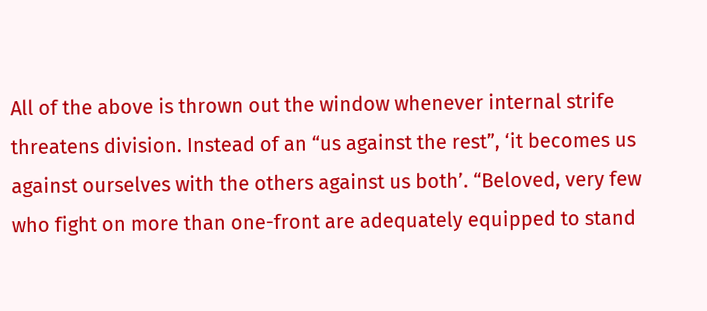All of the above is thrown out the window whenever internal strife threatens division. Instead of an “us against the rest”, ‘it becomes us against ourselves with the others against us both’. “Beloved, very few who fight on more than one-front are adequately equipped to stand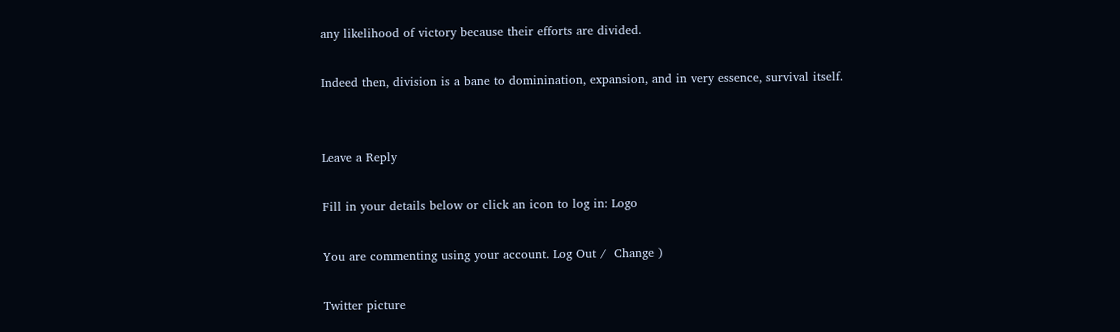any likelihood of victory because their efforts are divided.

Indeed then, division is a bane to dominination, expansion, and in very essence, survival itself.


Leave a Reply

Fill in your details below or click an icon to log in: Logo

You are commenting using your account. Log Out /  Change )

Twitter picture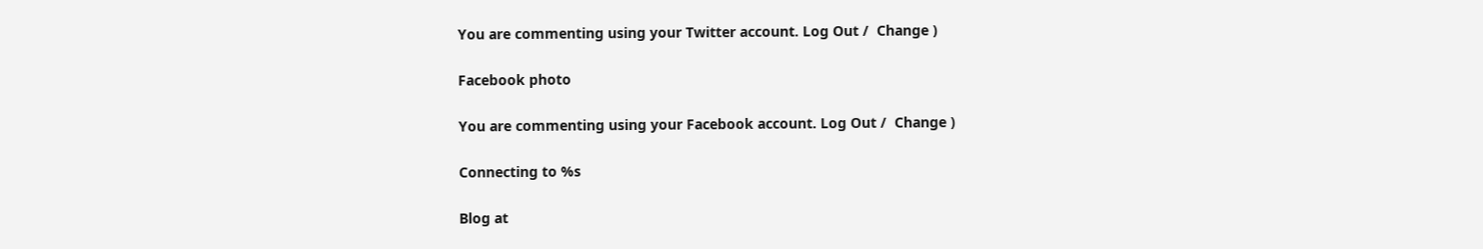You are commenting using your Twitter account. Log Out /  Change )

Facebook photo

You are commenting using your Facebook account. Log Out /  Change )

Connecting to %s

Blog at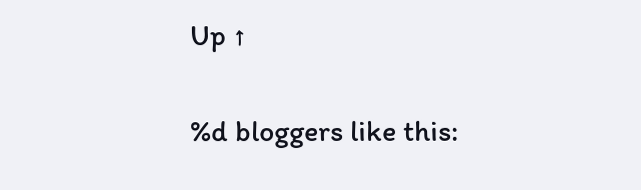Up ↑

%d bloggers like this: